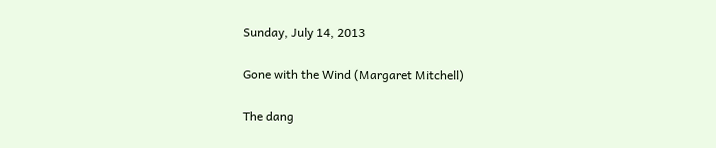Sunday, July 14, 2013

Gone with the Wind (Margaret Mitchell)

The dang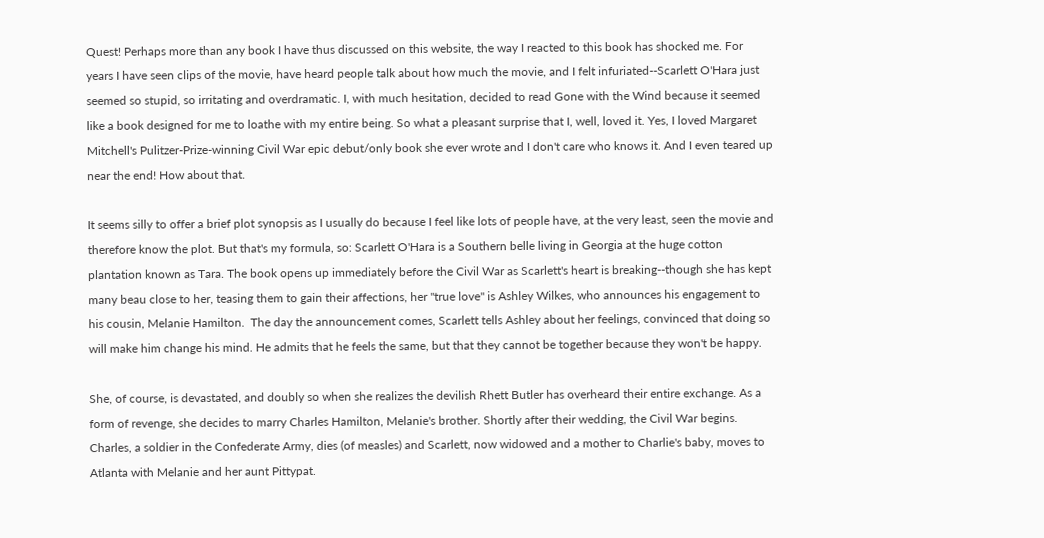Quest! Perhaps more than any book I have thus discussed on this website, the way I reacted to this book has shocked me. For years I have seen clips of the movie, have heard people talk about how much the movie, and I felt infuriated--Scarlett O'Hara just seemed so stupid, so irritating and overdramatic. I, with much hesitation, decided to read Gone with the Wind because it seemed like a book designed for me to loathe with my entire being. So what a pleasant surprise that I, well, loved it. Yes, I loved Margaret Mitchell's Pulitzer-Prize-winning Civil War epic debut/only book she ever wrote and I don't care who knows it. And I even teared up near the end! How about that.

It seems silly to offer a brief plot synopsis as I usually do because I feel like lots of people have, at the very least, seen the movie and therefore know the plot. But that's my formula, so: Scarlett O'Hara is a Southern belle living in Georgia at the huge cotton plantation known as Tara. The book opens up immediately before the Civil War as Scarlett's heart is breaking--though she has kept many beau close to her, teasing them to gain their affections, her "true love" is Ashley Wilkes, who announces his engagement to his cousin, Melanie Hamilton.  The day the announcement comes, Scarlett tells Ashley about her feelings, convinced that doing so will make him change his mind. He admits that he feels the same, but that they cannot be together because they won't be happy.

She, of course, is devastated, and doubly so when she realizes the devilish Rhett Butler has overheard their entire exchange. As a form of revenge, she decides to marry Charles Hamilton, Melanie's brother. Shortly after their wedding, the Civil War begins. Charles, a soldier in the Confederate Army, dies (of measles) and Scarlett, now widowed and a mother to Charlie's baby, moves to Atlanta with Melanie and her aunt Pittypat.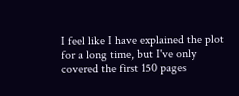I feel like I have explained the plot for a long time, but I've only covered the first 150 pages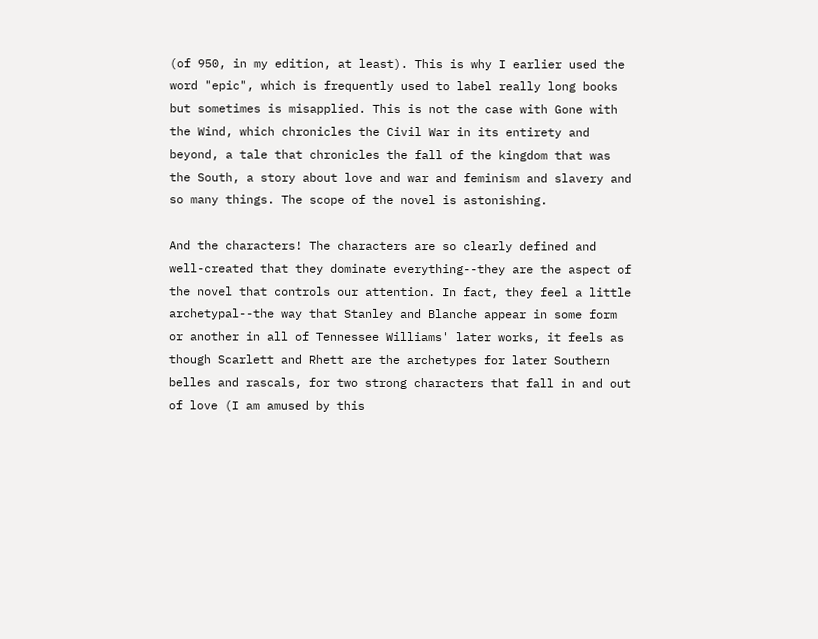(of 950, in my edition, at least). This is why I earlier used the word "epic", which is frequently used to label really long books but sometimes is misapplied. This is not the case with Gone with the Wind, which chronicles the Civil War in its entirety and beyond, a tale that chronicles the fall of the kingdom that was the South, a story about love and war and feminism and slavery and so many things. The scope of the novel is astonishing.

And the characters! The characters are so clearly defined and well-created that they dominate everything--they are the aspect of the novel that controls our attention. In fact, they feel a little archetypal--the way that Stanley and Blanche appear in some form or another in all of Tennessee Williams' later works, it feels as though Scarlett and Rhett are the archetypes for later Southern belles and rascals, for two strong characters that fall in and out of love (I am amused by this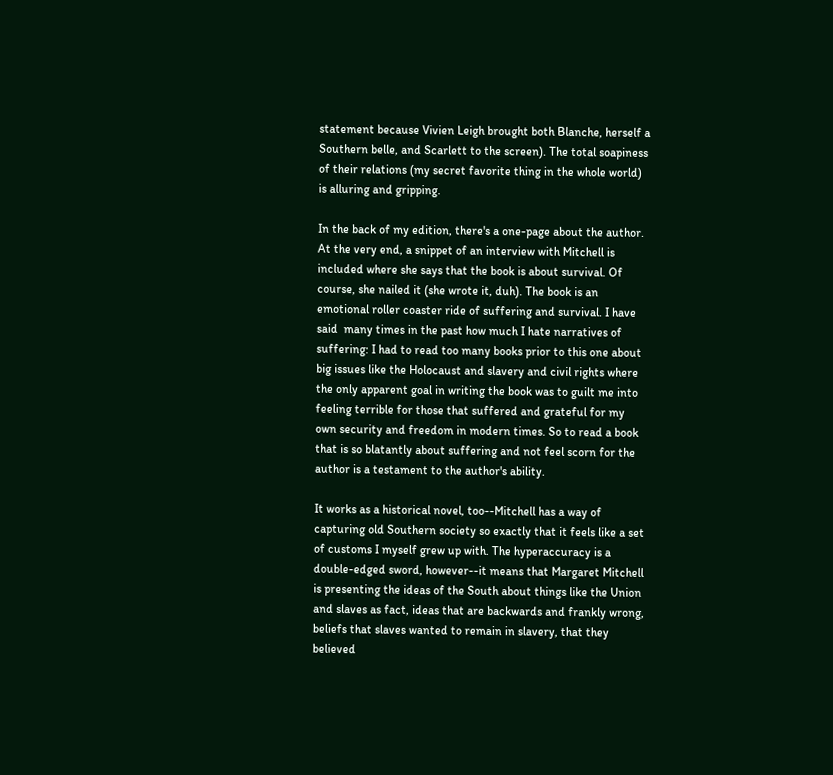statement because Vivien Leigh brought both Blanche, herself a Southern belle, and Scarlett to the screen). The total soapiness of their relations (my secret favorite thing in the whole world) is alluring and gripping.

In the back of my edition, there's a one-page about the author. At the very end, a snippet of an interview with Mitchell is included where she says that the book is about survival. Of course, she nailed it (she wrote it, duh). The book is an emotional roller coaster ride of suffering and survival. I have said  many times in the past how much I hate narratives of suffering: I had to read too many books prior to this one about big issues like the Holocaust and slavery and civil rights where the only apparent goal in writing the book was to guilt me into feeling terrible for those that suffered and grateful for my own security and freedom in modern times. So to read a book that is so blatantly about suffering and not feel scorn for the author is a testament to the author's ability.

It works as a historical novel, too--Mitchell has a way of capturing old Southern society so exactly that it feels like a set of customs I myself grew up with. The hyperaccuracy is a double-edged sword, however--it means that Margaret Mitchell is presenting the ideas of the South about things like the Union and slaves as fact, ideas that are backwards and frankly wrong, beliefs that slaves wanted to remain in slavery, that they believed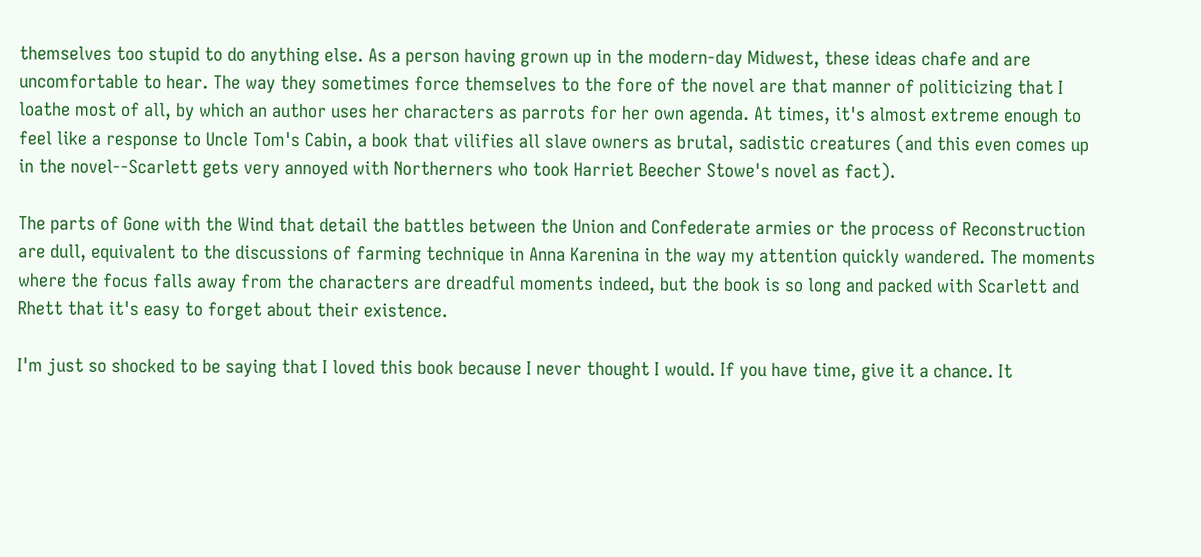themselves too stupid to do anything else. As a person having grown up in the modern-day Midwest, these ideas chafe and are uncomfortable to hear. The way they sometimes force themselves to the fore of the novel are that manner of politicizing that I loathe most of all, by which an author uses her characters as parrots for her own agenda. At times, it's almost extreme enough to feel like a response to Uncle Tom's Cabin, a book that vilifies all slave owners as brutal, sadistic creatures (and this even comes up in the novel--Scarlett gets very annoyed with Northerners who took Harriet Beecher Stowe's novel as fact).

The parts of Gone with the Wind that detail the battles between the Union and Confederate armies or the process of Reconstruction are dull, equivalent to the discussions of farming technique in Anna Karenina in the way my attention quickly wandered. The moments where the focus falls away from the characters are dreadful moments indeed, but the book is so long and packed with Scarlett and Rhett that it's easy to forget about their existence.

I'm just so shocked to be saying that I loved this book because I never thought I would. If you have time, give it a chance. It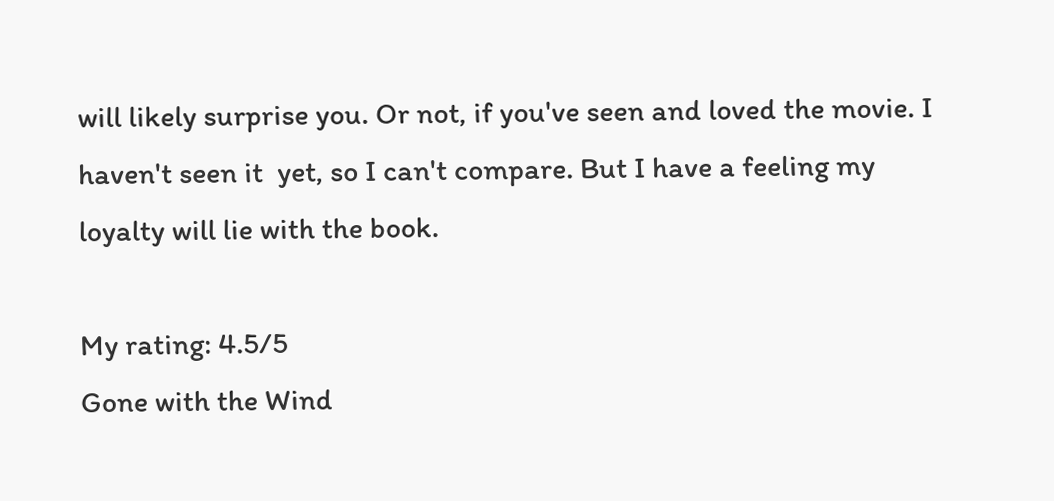will likely surprise you. Or not, if you've seen and loved the movie. I haven't seen it  yet, so I can't compare. But I have a feeling my loyalty will lie with the book.

My rating: 4.5/5
Gone with the Wind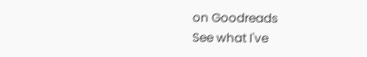on Goodreads
See what I've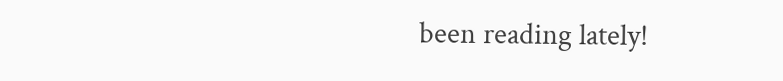been reading lately!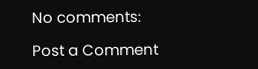No comments:

Post a Comment